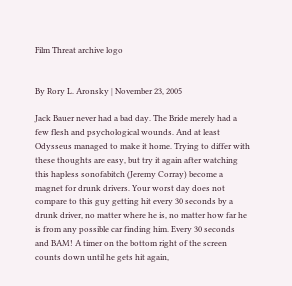Film Threat archive logo


By Rory L. Aronsky | November 23, 2005

Jack Bauer never had a bad day. The Bride merely had a few flesh and psychological wounds. And at least Odysseus managed to make it home. Trying to differ with these thoughts are easy, but try it again after watching this hapless sonofabitch (Jeremy Corray) become a magnet for drunk drivers. Your worst day does not compare to this guy getting hit every 30 seconds by a drunk driver, no matter where he is, no matter how far he is from any possible car finding him. Every 30 seconds and BAM! A timer on the bottom right of the screen counts down until he gets hit again,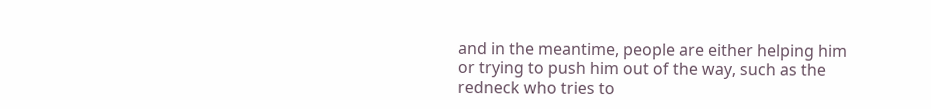and in the meantime, people are either helping him or trying to push him out of the way, such as the redneck who tries to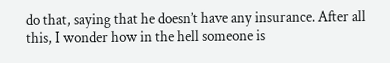do that, saying that he doesn’t have any insurance. After all this, I wonder how in the hell someone is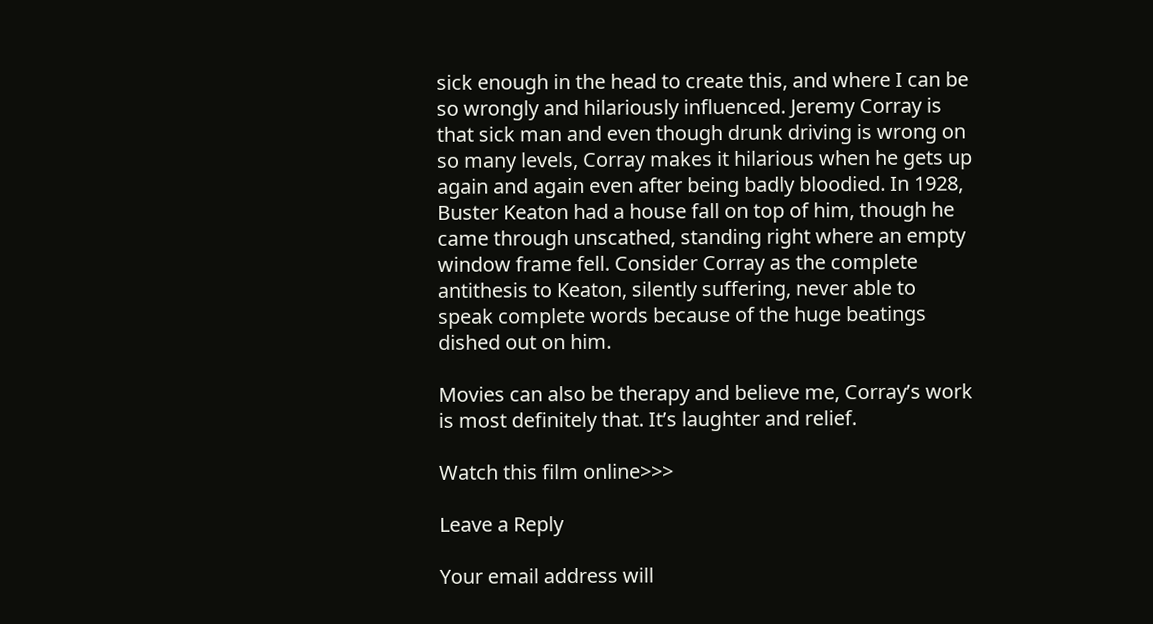sick enough in the head to create this, and where I can be so wrongly and hilariously influenced. Jeremy Corray is that sick man and even though drunk driving is wrong on so many levels, Corray makes it hilarious when he gets up again and again even after being badly bloodied. In 1928, Buster Keaton had a house fall on top of him, though he came through unscathed, standing right where an empty window frame fell. Consider Corray as the complete antithesis to Keaton, silently suffering, never able to speak complete words because of the huge beatings dished out on him.

Movies can also be therapy and believe me, Corray’s work is most definitely that. It’s laughter and relief.

Watch this film online>>>

Leave a Reply

Your email address will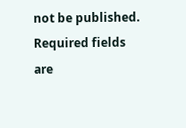not be published. Required fields are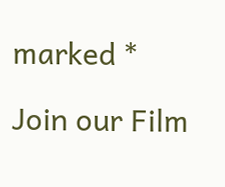marked *

Join our Film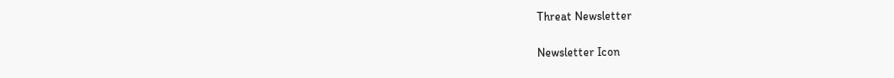Threat Newsletter

Newsletter Icon